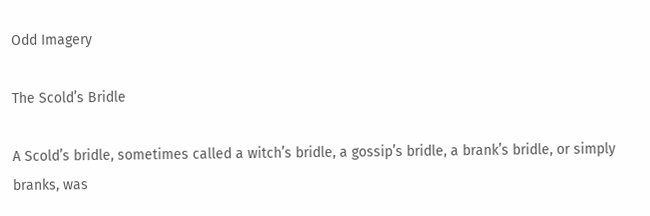Odd Imagery

The Scold’s Bridle

A Scold’s bridle, sometimes called a witch’s bridle, a gossip’s bridle, a brank’s bridle, or simply branks, was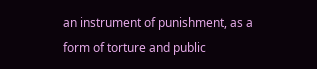an instrument of punishment, as a form of torture and public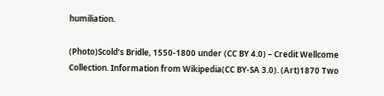humiliation.

(Photo)Scold’s Bridle, 1550-1800 under (CC BY 4.0) – Credit Wellcome Collection. Information from Wikipedia(CC BY-SA 3.0). (Art)1870 Two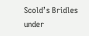Scold’s Bridles under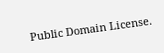Public Domain License.